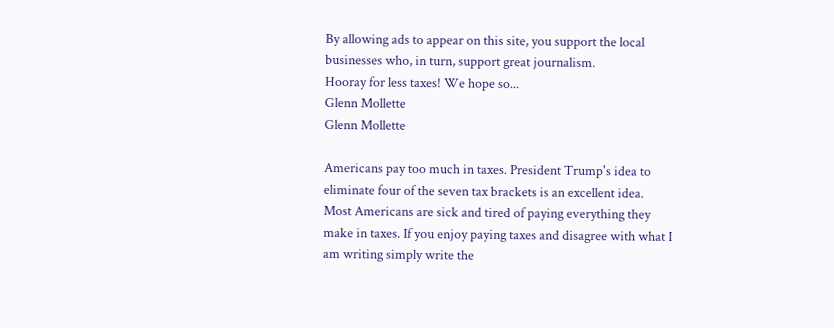By allowing ads to appear on this site, you support the local businesses who, in turn, support great journalism.
Hooray for less taxes! We hope so...
Glenn Mollette
Glenn Mollette

Americans pay too much in taxes. President Trump's idea to eliminate four of the seven tax brackets is an excellent idea. Most Americans are sick and tired of paying everything they make in taxes. If you enjoy paying taxes and disagree with what I am writing simply write the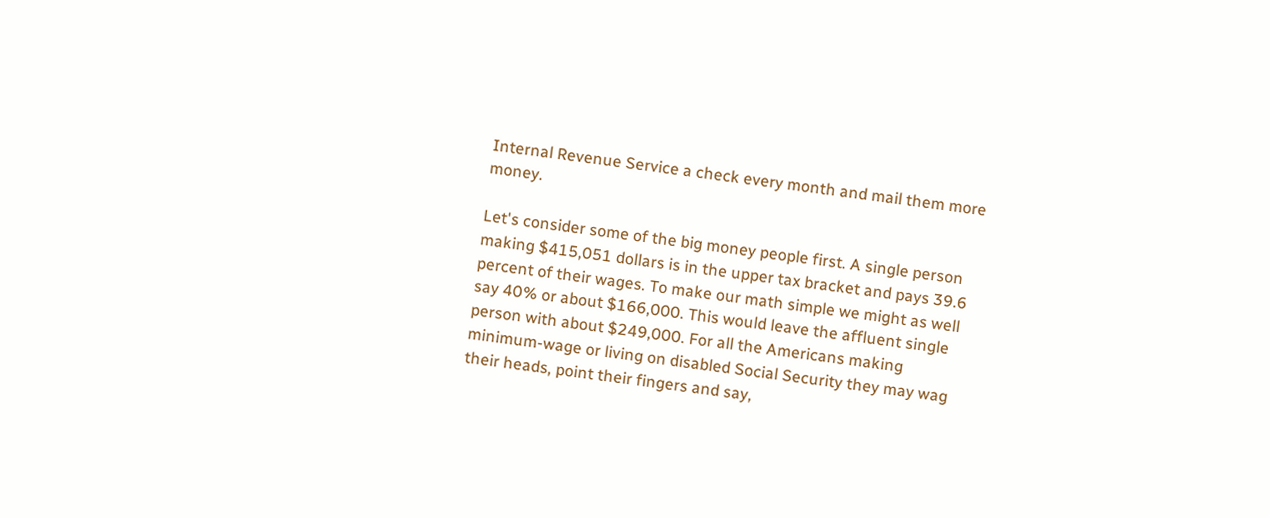Internal Revenue Service a check every month and mail them more money.

Let's consider some of the big money people first. A single person making $415,051 dollars is in the upper tax bracket and pays 39.6 percent of their wages. To make our math simple we might as well say 40% or about $166,000. This would leave the affluent single person with about $249,000. For all the Americans making minimum-wage or living on disabled Social Security they may wag their heads, point their fingers and say,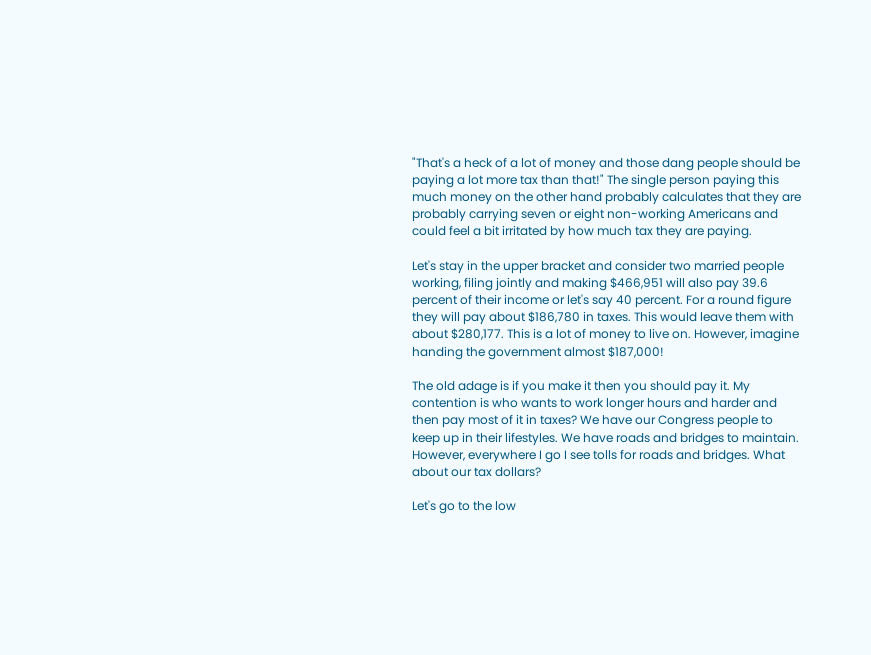"That's a heck of a lot of money and those dang people should be paying a lot more tax than that!" The single person paying this much money on the other hand probably calculates that they are probably carrying seven or eight non-working Americans and could feel a bit irritated by how much tax they are paying.

Let's stay in the upper bracket and consider two married people working, filing jointly and making $466,951 will also pay 39.6 percent of their income or let's say 40 percent. For a round figure they will pay about $186,780 in taxes. This would leave them with about $280,177. This is a lot of money to live on. However, imagine handing the government almost $187,000!

The old adage is if you make it then you should pay it. My contention is who wants to work longer hours and harder and then pay most of it in taxes? We have our Congress people to keep up in their lifestyles. We have roads and bridges to maintain. However, everywhere I go I see tolls for roads and bridges. What about our tax dollars?

Let's go to the low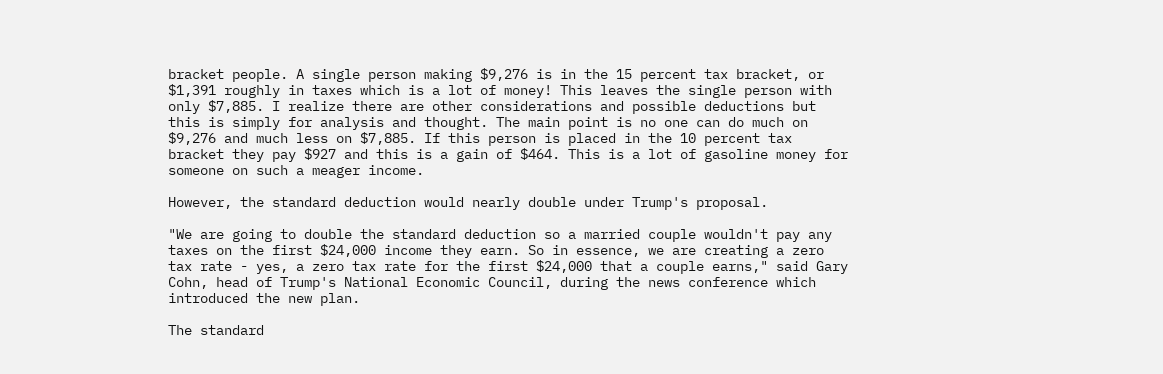bracket people. A single person making $9,276 is in the 15 percent tax bracket, or $1,391 roughly in taxes which is a lot of money! This leaves the single person with only $7,885. I realize there are other considerations and possible deductions but this is simply for analysis and thought. The main point is no one can do much on $9,276 and much less on $7,885. If this person is placed in the 10 percent tax bracket they pay $927 and this is a gain of $464. This is a lot of gasoline money for someone on such a meager income.

However, the standard deduction would nearly double under Trump's proposal.

"We are going to double the standard deduction so a married couple wouldn't pay any taxes on the first $24,000 income they earn. So in essence, we are creating a zero tax rate - yes, a zero tax rate for the first $24,000 that a couple earns," said Gary Cohn, head of Trump's National Economic Council, during the news conference which introduced the new plan.

The standard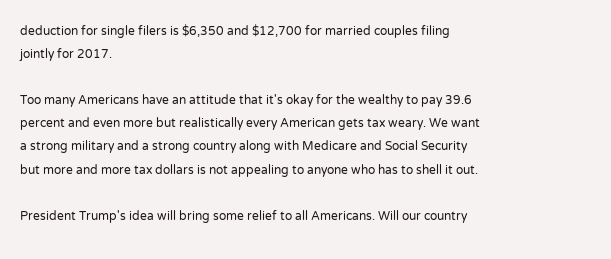deduction for single filers is $6,350 and $12,700 for married couples filing jointly for 2017.

Too many Americans have an attitude that it's okay for the wealthy to pay 39.6 percent and even more but realistically every American gets tax weary. We want a strong military and a strong country along with Medicare and Social Security but more and more tax dollars is not appealing to anyone who has to shell it out.

President Trump's idea will bring some relief to all Americans. Will our country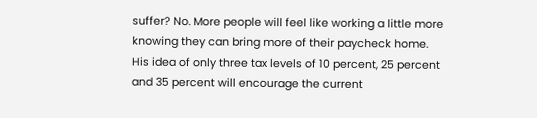suffer? No. More people will feel like working a little more knowing they can bring more of their paycheck home. His idea of only three tax levels of 10 percent, 25 percent and 35 percent will encourage the current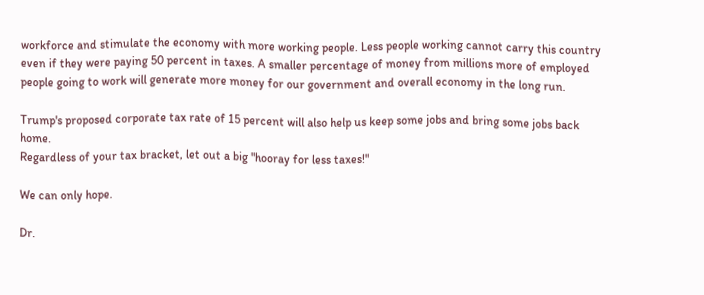workforce and stimulate the economy with more working people. Less people working cannot carry this country even if they were paying 50 percent in taxes. A smaller percentage of money from millions more of employed people going to work will generate more money for our government and overall economy in the long run.

Trump's proposed corporate tax rate of 15 percent will also help us keep some jobs and bring some jobs back home.
Regardless of your tax bracket, let out a big "hooray for less taxes!"

We can only hope.

Dr.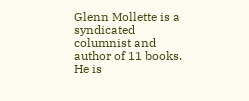Glenn Mollette is a syndicated columnist and author of 11 books. He is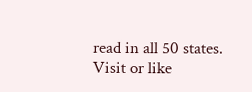read in all 50 states. Visit or like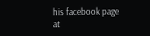his facebook page at